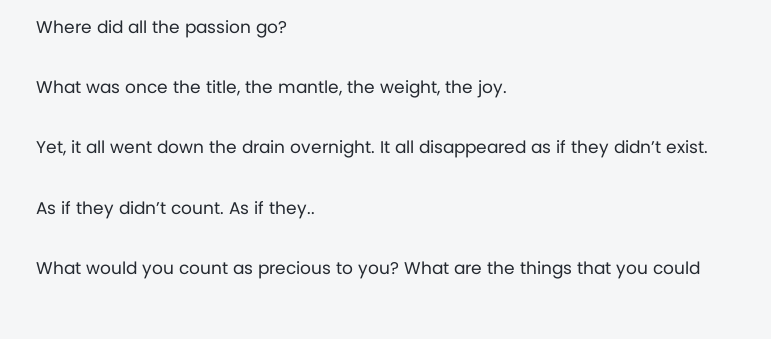Where did all the passion go?

What was once the title, the mantle, the weight, the joy.

Yet, it all went down the drain overnight. It all disappeared as if they didn’t exist.

As if they didn’t count. As if they..

What would you count as precious to you? What are the things that you could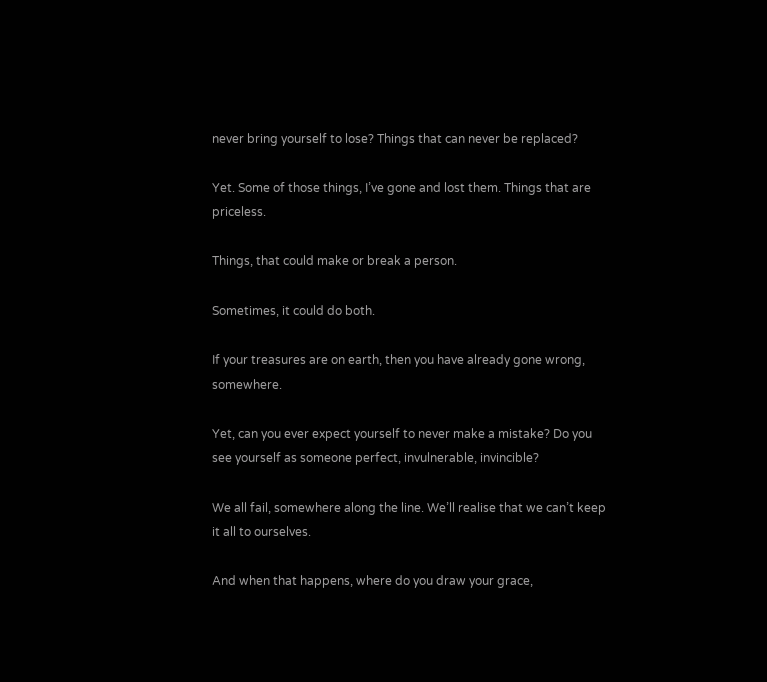never bring yourself to lose? Things that can never be replaced?

Yet. Some of those things, I’ve gone and lost them. Things that are priceless.

Things, that could make or break a person.

Sometimes, it could do both.

If your treasures are on earth, then you have already gone wrong, somewhere.

Yet, can you ever expect yourself to never make a mistake? Do you see yourself as someone perfect, invulnerable, invincible?

We all fail, somewhere along the line. We’ll realise that we can’t keep it all to ourselves.

And when that happens, where do you draw your grace,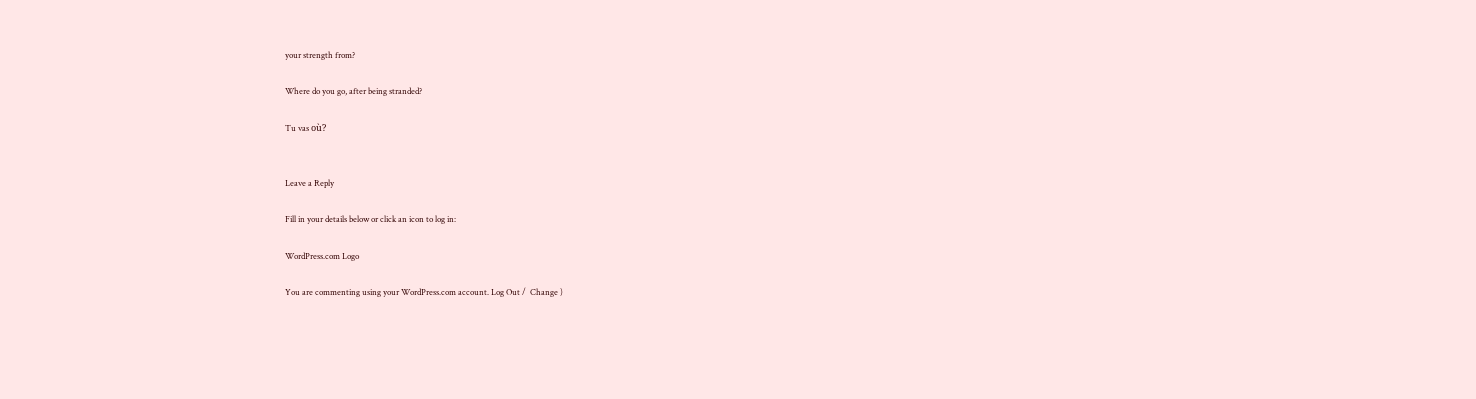your strength from?

Where do you go, after being stranded?

Tu vas où?


Leave a Reply

Fill in your details below or click an icon to log in:

WordPress.com Logo

You are commenting using your WordPress.com account. Log Out /  Change )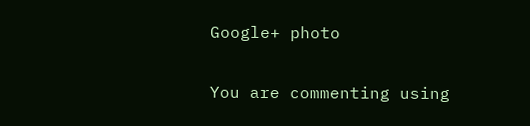Google+ photo

You are commenting using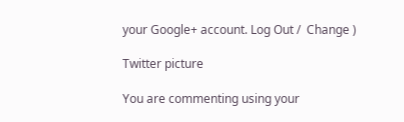your Google+ account. Log Out /  Change )

Twitter picture

You are commenting using your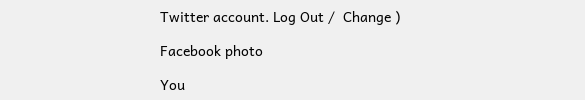Twitter account. Log Out /  Change )

Facebook photo

You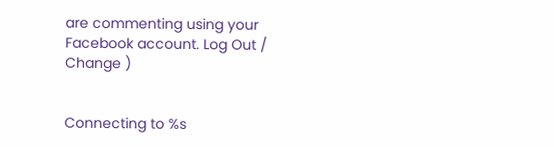are commenting using your Facebook account. Log Out /  Change )


Connecting to %s